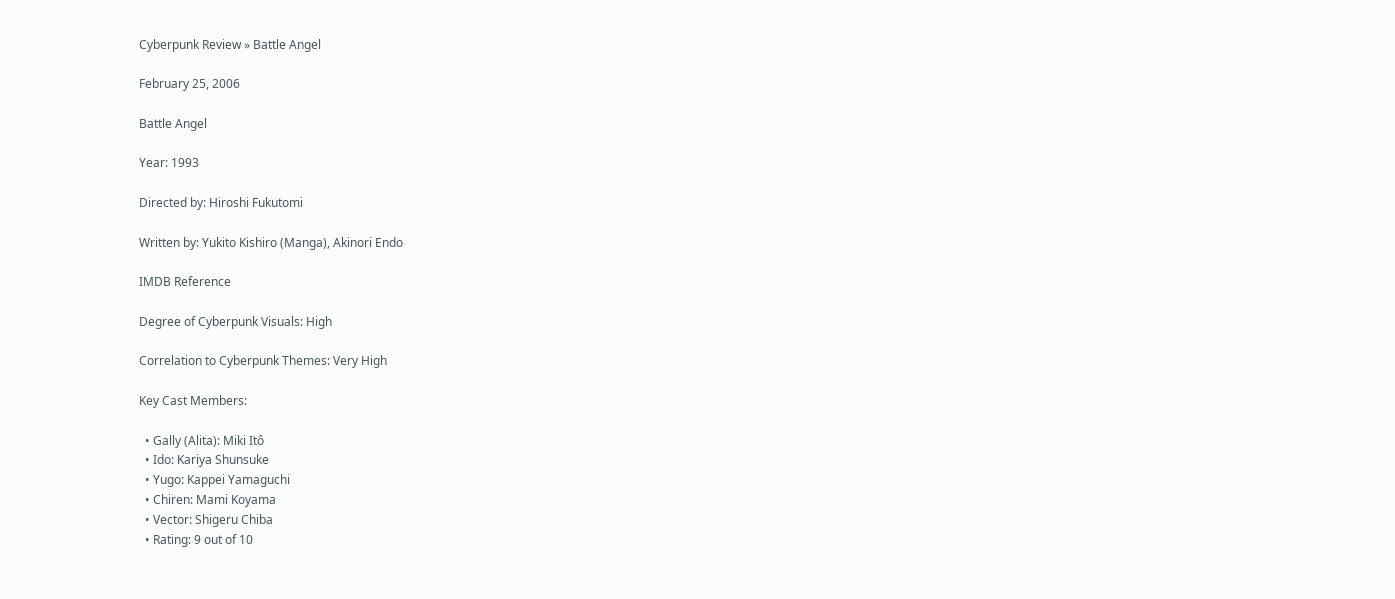Cyberpunk Review » Battle Angel

February 25, 2006

Battle Angel

Year: 1993

Directed by: Hiroshi Fukutomi

Written by: Yukito Kishiro (Manga), Akinori Endo

IMDB Reference

Degree of Cyberpunk Visuals: High

Correlation to Cyberpunk Themes: Very High

Key Cast Members:

  • Gally (Alita): Miki Itô
  • Ido: Kariya Shunsuke
  • Yugo: Kappei Yamaguchi
  • Chiren: Mami Koyama
  • Vector: Shigeru Chiba
  • Rating: 9 out of 10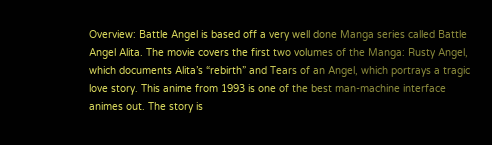Overview: Battle Angel is based off a very well done Manga series called Battle Angel Alita. The movie covers the first two volumes of the Manga: Rusty Angel, which documents Alita’s “rebirth” and Tears of an Angel, which portrays a tragic love story. This anime from 1993 is one of the best man-machine interface animes out. The story is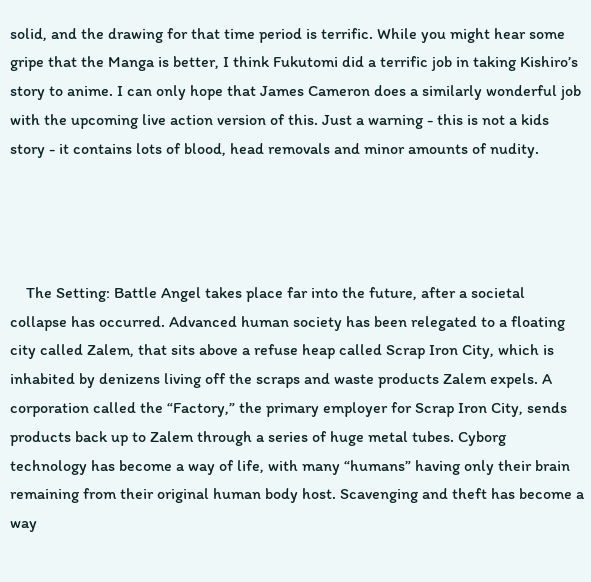solid, and the drawing for that time period is terrific. While you might hear some gripe that the Manga is better, I think Fukutomi did a terrific job in taking Kishiro’s story to anime. I can only hope that James Cameron does a similarly wonderful job with the upcoming live action version of this. Just a warning - this is not a kids story - it contains lots of blood, head removals and minor amounts of nudity.




    The Setting: Battle Angel takes place far into the future, after a societal collapse has occurred. Advanced human society has been relegated to a floating city called Zalem, that sits above a refuse heap called Scrap Iron City, which is inhabited by denizens living off the scraps and waste products Zalem expels. A corporation called the “Factory,” the primary employer for Scrap Iron City, sends products back up to Zalem through a series of huge metal tubes. Cyborg technology has become a way of life, with many “humans” having only their brain remaining from their original human body host. Scavenging and theft has become a way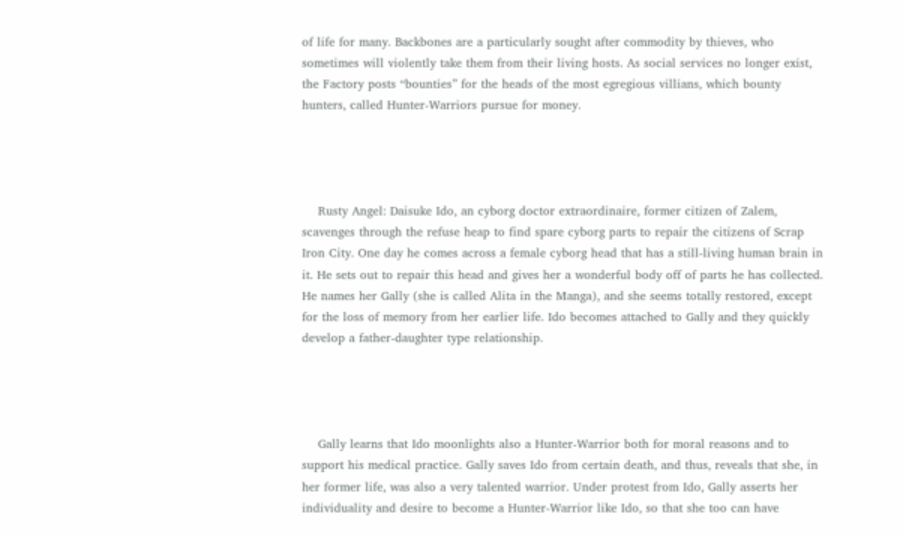of life for many. Backbones are a particularly sought after commodity by thieves, who sometimes will violently take them from their living hosts. As social services no longer exist, the Factory posts “bounties” for the heads of the most egregious villians, which bounty hunters, called Hunter-Warriors pursue for money.




    Rusty Angel: Daisuke Ido, an cyborg doctor extraordinaire, former citizen of Zalem, scavenges through the refuse heap to find spare cyborg parts to repair the citizens of Scrap Iron City. One day he comes across a female cyborg head that has a still-living human brain in it. He sets out to repair this head and gives her a wonderful body off of parts he has collected. He names her Gally (she is called Alita in the Manga), and she seems totally restored, except for the loss of memory from her earlier life. Ido becomes attached to Gally and they quickly develop a father-daughter type relationship.




    Gally learns that Ido moonlights also a Hunter-Warrior both for moral reasons and to support his medical practice. Gally saves Ido from certain death, and thus, reveals that she, in her former life, was also a very talented warrior. Under protest from Ido, Gally asserts her individuality and desire to become a Hunter-Warrior like Ido, so that she too can have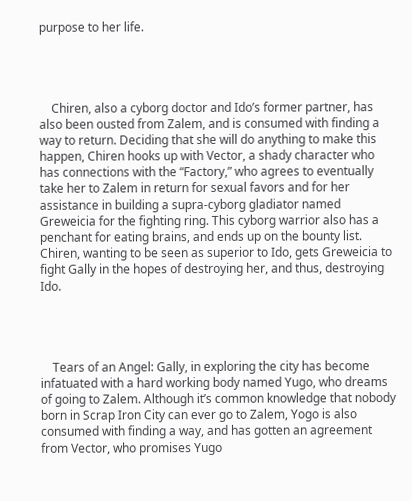purpose to her life.




    Chiren, also a cyborg doctor and Ido’s former partner, has also been ousted from Zalem, and is consumed with finding a way to return. Deciding that she will do anything to make this happen, Chiren hooks up with Vector, a shady character who has connections with the “Factory,” who agrees to eventually take her to Zalem in return for sexual favors and for her assistance in building a supra-cyborg gladiator named Greweicia for the fighting ring. This cyborg warrior also has a penchant for eating brains, and ends up on the bounty list. Chiren, wanting to be seen as superior to Ido, gets Greweicia to fight Gally in the hopes of destroying her, and thus, destroying Ido.




    Tears of an Angel: Gally, in exploring the city has become infatuated with a hard working body named Yugo, who dreams of going to Zalem. Although it’s common knowledge that nobody born in Scrap Iron City can ever go to Zalem, Yogo is also consumed with finding a way, and has gotten an agreement from Vector, who promises Yugo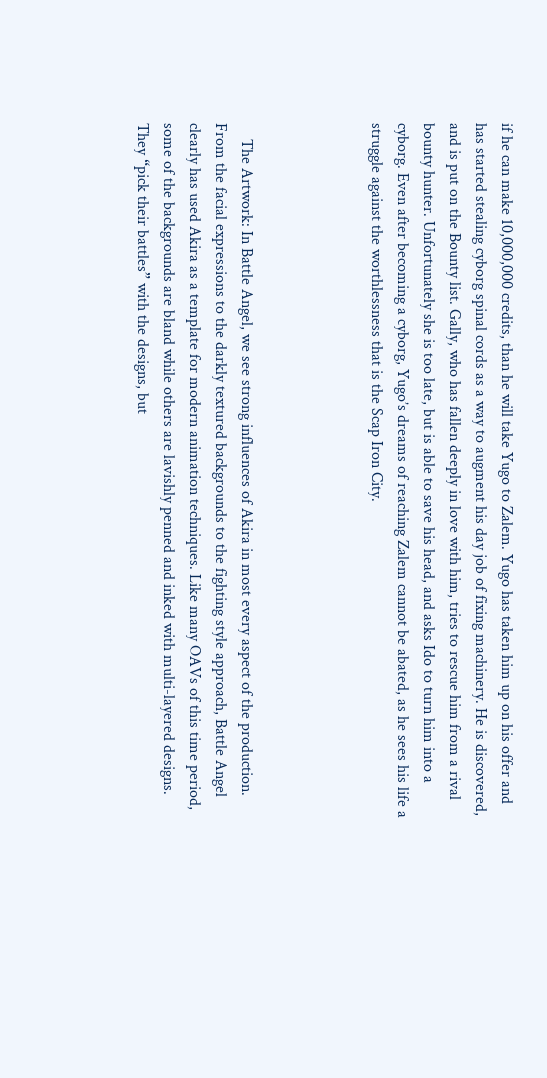if he can make 10,000,000 credits, than he will take Yugo to Zalem. Yugo has taken him up on his offer and has started stealing cyborg spinal cords as a way to augment his day job of fixing machinery. He is discovered, and is put on the Bounty list. Gally, who has fallen deeply in love with him, tries to rescue him from a rival bounty hunter. Unfortunately she is too late, but is able to save his head, and asks Ido to turn him into a cyborg. Even after becoming a cyborg, Yugo’s dreams of reaching Zalem cannot be abated, as he sees his life a struggle against the worthlessness that is the Scap Iron City.




    The Artwork: In Battle Angel, we see strong influences of Akira in most every aspect of the production. From the facial expressions to the darkly textured backgrounds to the fighting style approach, Battle Angel clearly has used Akira as a template for modern animation techniques. Like many OAVs of this time period, some of the backgrounds are bland while others are lavishly penned and inked with multi-layered designs. They “pick their battles” with the designs, but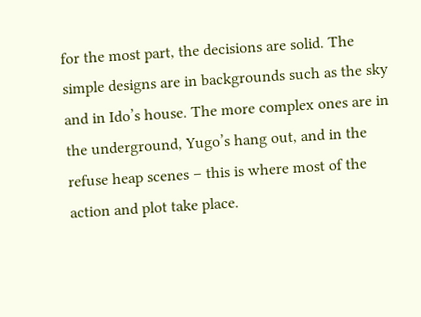for the most part, the decisions are solid. The simple designs are in backgrounds such as the sky and in Ido’s house. The more complex ones are in the underground, Yugo’s hang out, and in the refuse heap scenes – this is where most of the action and plot take place.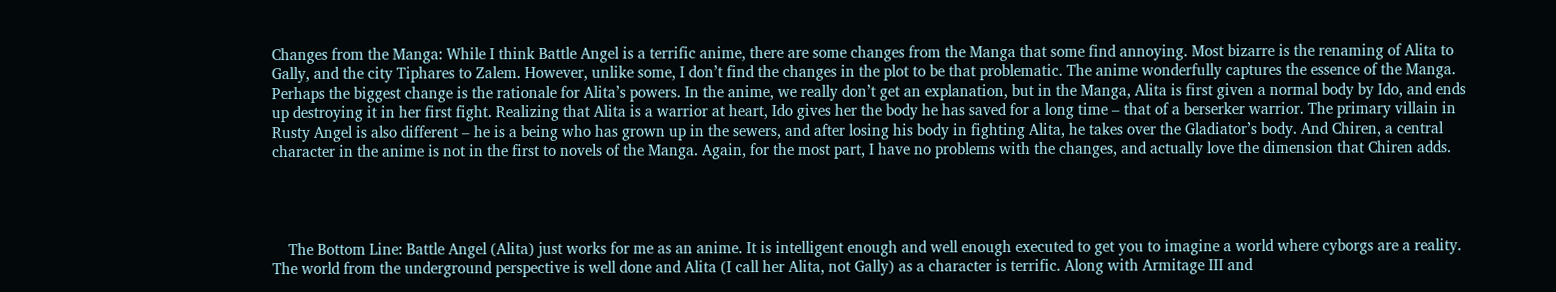Changes from the Manga: While I think Battle Angel is a terrific anime, there are some changes from the Manga that some find annoying. Most bizarre is the renaming of Alita to Gally, and the city Tiphares to Zalem. However, unlike some, I don’t find the changes in the plot to be that problematic. The anime wonderfully captures the essence of the Manga. Perhaps the biggest change is the rationale for Alita’s powers. In the anime, we really don’t get an explanation, but in the Manga, Alita is first given a normal body by Ido, and ends up destroying it in her first fight. Realizing that Alita is a warrior at heart, Ido gives her the body he has saved for a long time – that of a berserker warrior. The primary villain in Rusty Angel is also different – he is a being who has grown up in the sewers, and after losing his body in fighting Alita, he takes over the Gladiator’s body. And Chiren, a central character in the anime is not in the first to novels of the Manga. Again, for the most part, I have no problems with the changes, and actually love the dimension that Chiren adds.




    The Bottom Line: Battle Angel (Alita) just works for me as an anime. It is intelligent enough and well enough executed to get you to imagine a world where cyborgs are a reality. The world from the underground perspective is well done and Alita (I call her Alita, not Gally) as a character is terrific. Along with Armitage III and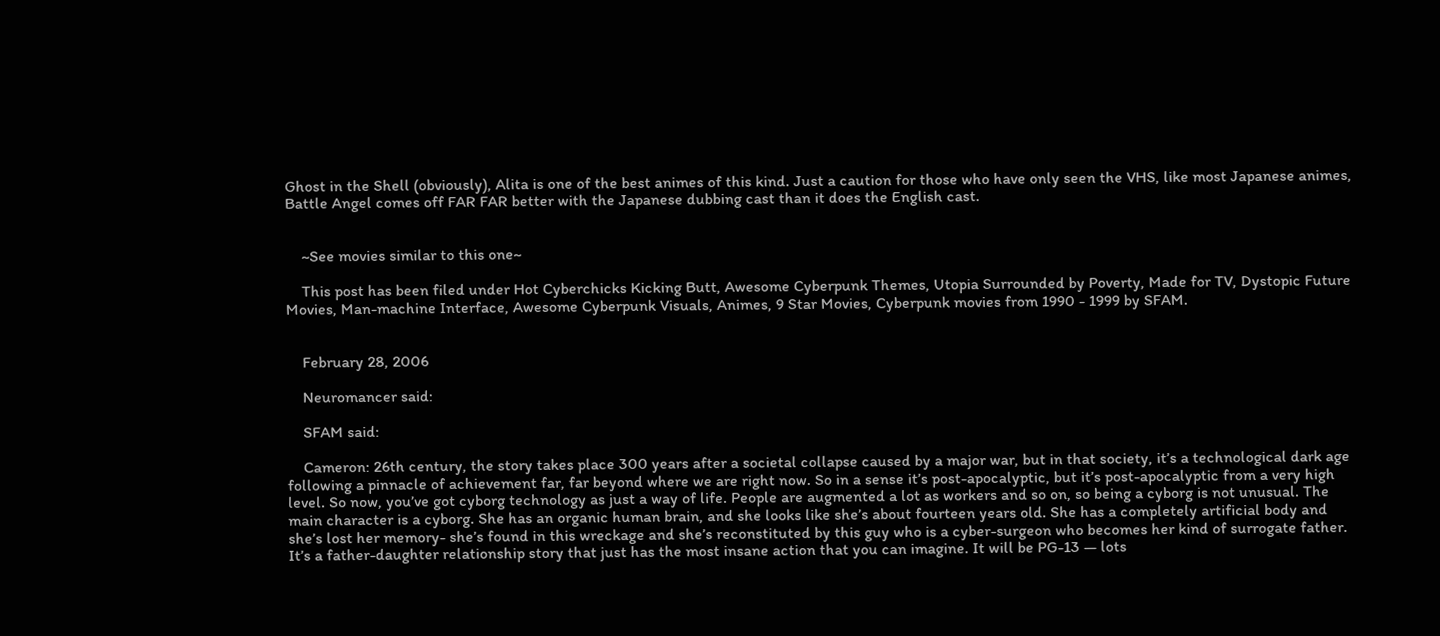Ghost in the Shell (obviously), Alita is one of the best animes of this kind. Just a caution for those who have only seen the VHS, like most Japanese animes, Battle Angel comes off FAR FAR better with the Japanese dubbing cast than it does the English cast.


    ~See movies similar to this one~

    This post has been filed under Hot Cyberchicks Kicking Butt, Awesome Cyberpunk Themes, Utopia Surrounded by Poverty, Made for TV, Dystopic Future Movies, Man-machine Interface, Awesome Cyberpunk Visuals, Animes, 9 Star Movies, Cyberpunk movies from 1990 - 1999 by SFAM.


    February 28, 2006

    Neuromancer said:

    SFAM said:

    Cameron: 26th century, the story takes place 300 years after a societal collapse caused by a major war, but in that society, it’s a technological dark age following a pinnacle of achievement far, far beyond where we are right now. So in a sense it’s post-apocalyptic, but it’s post-apocalyptic from a very high level. So now, you’ve got cyborg technology as just a way of life. People are augmented a lot as workers and so on, so being a cyborg is not unusual. The main character is a cyborg. She has an organic human brain, and she looks like she’s about fourteen years old. She has a completely artificial body and she’s lost her memory- she’s found in this wreckage and she’s reconstituted by this guy who is a cyber-surgeon who becomes her kind of surrogate father. It’s a father-daughter relationship story that just has the most insane action that you can imagine. It will be PG-13 — lots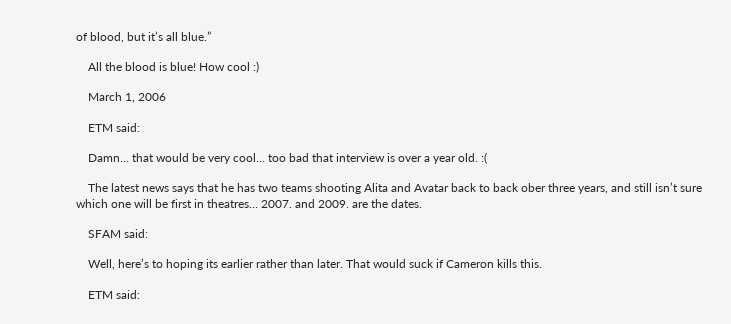of blood, but it’s all blue.”

    All the blood is blue! How cool :)

    March 1, 2006

    ETM said:

    Damn… that would be very cool… too bad that interview is over a year old. :(

    The latest news says that he has two teams shooting Alita and Avatar back to back ober three years, and still isn’t sure which one will be first in theatres… 2007. and 2009. are the dates.

    SFAM said:

    Well, here’s to hoping its earlier rather than later. That would suck if Cameron kills this.

    ETM said: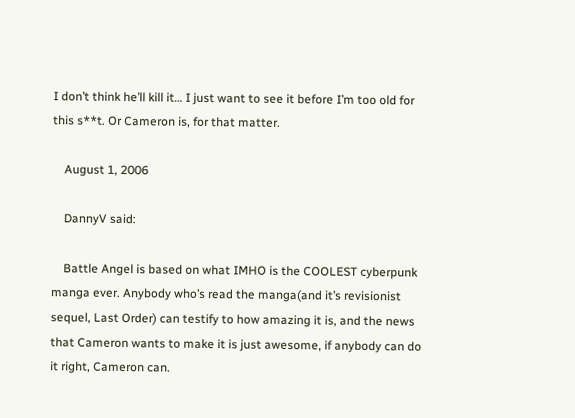I don’t think he’ll kill it… I just want to see it before I’m too old for this s**t. Or Cameron is, for that matter.

    August 1, 2006

    DannyV said:

    Battle Angel is based on what IMHO is the COOLEST cyberpunk manga ever. Anybody who’s read the manga(and it’s revisionist sequel, Last Order) can testify to how amazing it is, and the news that Cameron wants to make it is just awesome, if anybody can do it right, Cameron can.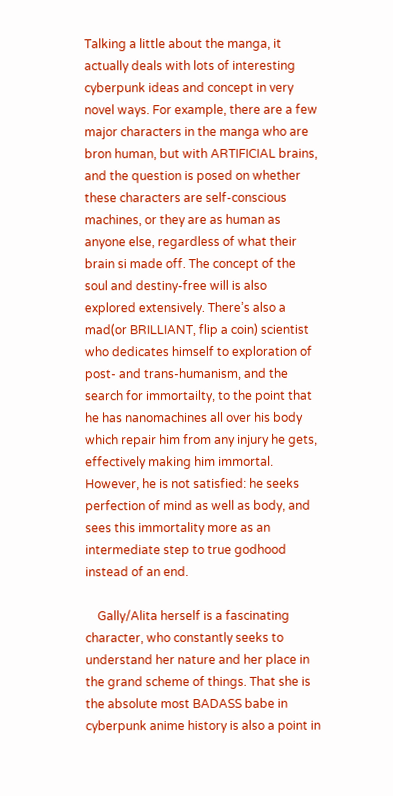Talking a little about the manga, it actually deals with lots of interesting cyberpunk ideas and concept in very novel ways. For example, there are a few major characters in the manga who are bron human, but with ARTIFICIAL brains, and the question is posed on whether these characters are self-conscious machines, or they are as human as anyone else, regardless of what their brain si made off. The concept of the soul and destiny-free will is also explored extensively. There’s also a mad(or BRILLIANT, flip a coin) scientist who dedicates himself to exploration of post- and trans-humanism, and the search for immortailty, to the point that he has nanomachines all over his body which repair him from any injury he gets, effectively making him immortal. However, he is not satisfied: he seeks perfection of mind as well as body, and sees this immortality more as an intermediate step to true godhood instead of an end.

    Gally/Alita herself is a fascinating character, who constantly seeks to understand her nature and her place in the grand scheme of things. That she is the absolute most BADASS babe in cyberpunk anime history is also a point in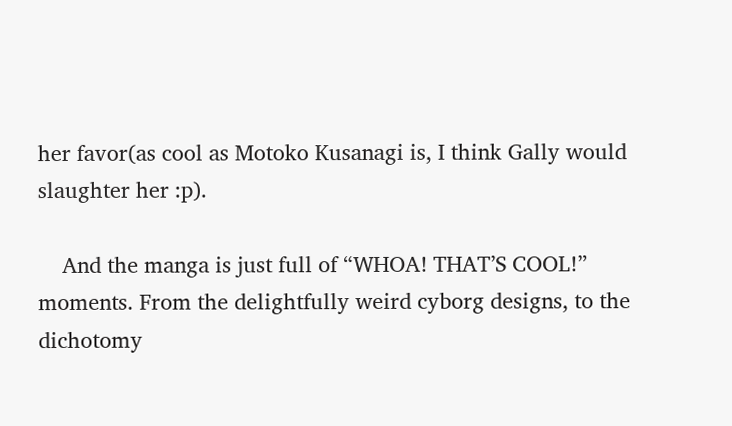her favor(as cool as Motoko Kusanagi is, I think Gally would slaughter her :p).

    And the manga is just full of “WHOA! THAT’S COOL!” moments. From the delightfully weird cyborg designs, to the dichotomy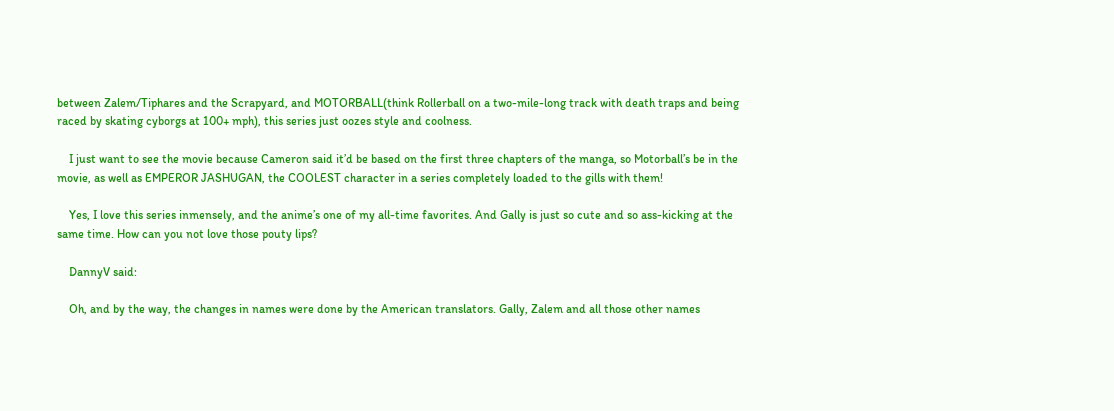between Zalem/Tiphares and the Scrapyard, and MOTORBALL(think Rollerball on a two-mile-long track with death traps and being raced by skating cyborgs at 100+ mph), this series just oozes style and coolness.

    I just want to see the movie because Cameron said it’d be based on the first three chapters of the manga, so Motorball’s be in the movie, as well as EMPEROR JASHUGAN, the COOLEST character in a series completely loaded to the gills with them!

    Yes, I love this series inmensely, and the anime’s one of my all-time favorites. And Gally is just so cute and so ass-kicking at the same time. How can you not love those pouty lips?

    DannyV said:

    Oh, and by the way, the changes in names were done by the American translators. Gally, Zalem and all those other names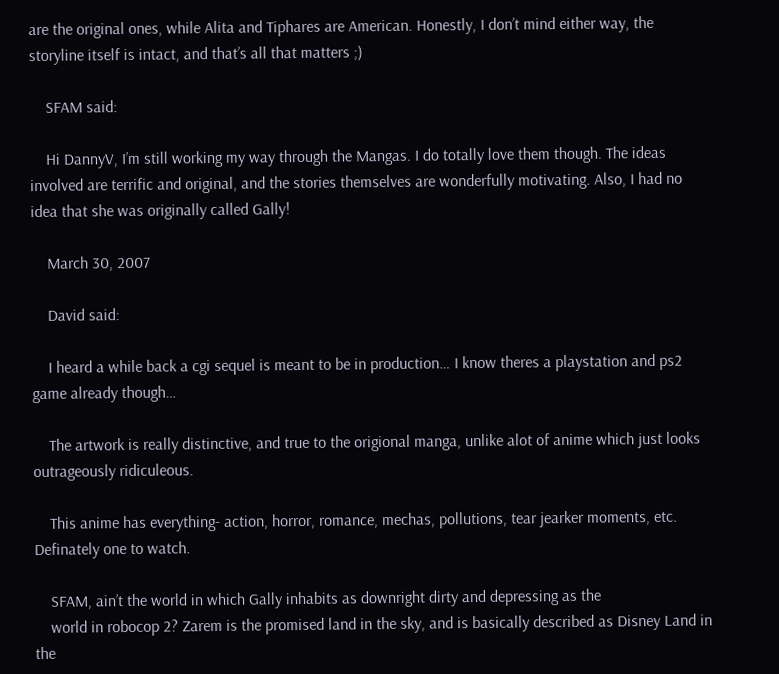are the original ones, while Alita and Tiphares are American. Honestly, I don’t mind either way, the storyline itself is intact, and that’s all that matters ;)

    SFAM said:

    Hi DannyV, I’m still working my way through the Mangas. I do totally love them though. The ideas involved are terrific and original, and the stories themselves are wonderfully motivating. Also, I had no idea that she was originally called Gally!

    March 30, 2007

    David said:

    I heard a while back a cgi sequel is meant to be in production… I know theres a playstation and ps2 game already though…

    The artwork is really distinctive, and true to the origional manga, unlike alot of anime which just looks outrageously ridiculeous.

    This anime has everything- action, horror, romance, mechas, pollutions, tear jearker moments, etc. Definately one to watch.

    SFAM, ain’t the world in which Gally inhabits as downright dirty and depressing as the
    world in robocop 2? Zarem is the promised land in the sky, and is basically described as Disney Land in the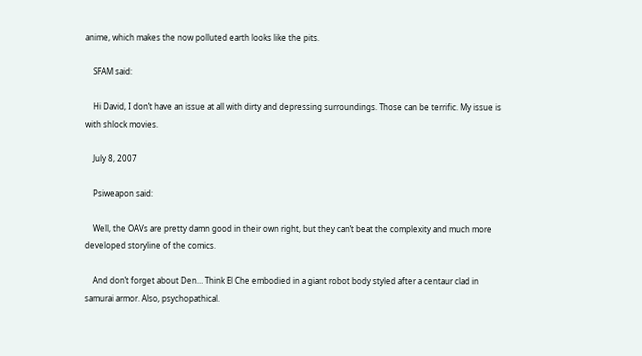anime, which makes the now polluted earth looks like the pits.

    SFAM said:

    Hi David, I don’t have an issue at all with dirty and depressing surroundings. Those can be terrific. My issue is with shlock movies.

    July 8, 2007

    Psiweapon said:

    Well, the OAVs are pretty damn good in their own right, but they can’t beat the complexity and much more developed storyline of the comics.

    And don’t forget about Den… Think El Che embodied in a giant robot body styled after a centaur clad in samurai armor. Also, psychopathical.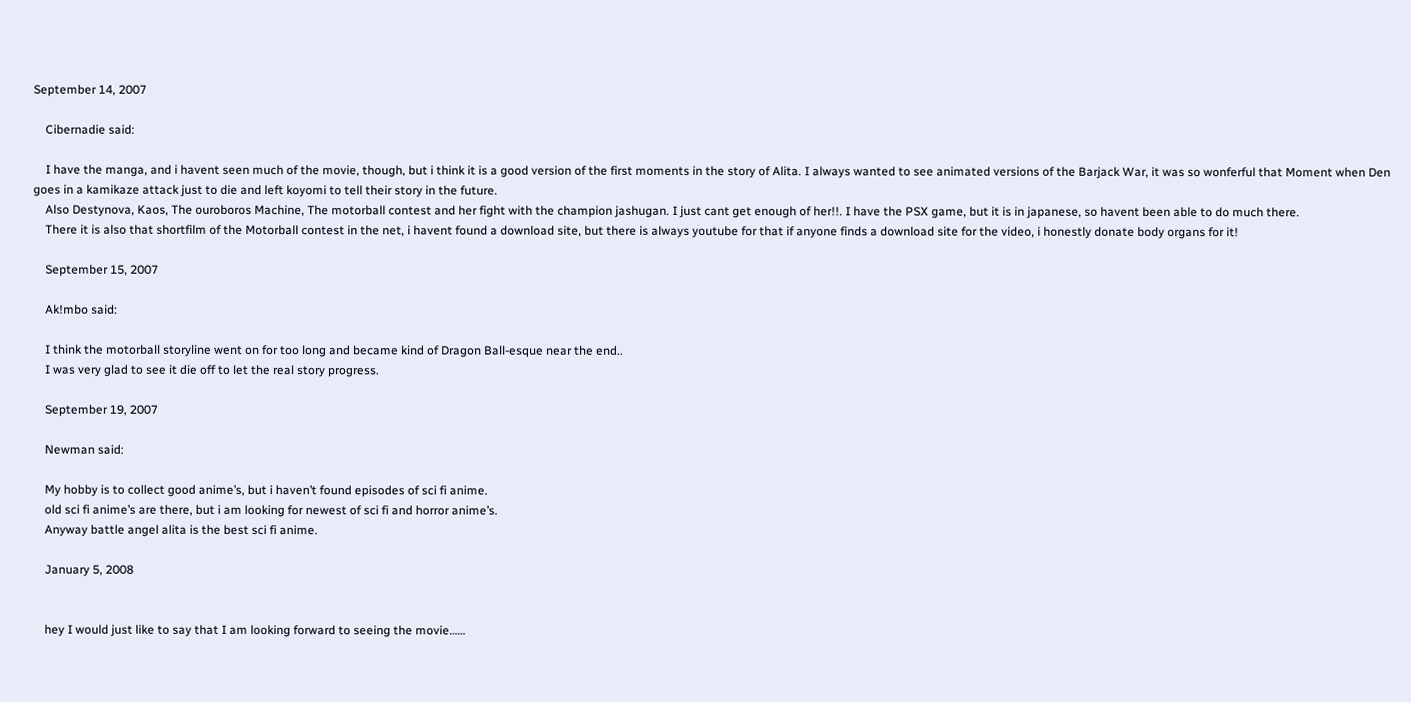September 14, 2007

    Cibernadie said:

    I have the manga, and i havent seen much of the movie, though, but i think it is a good version of the first moments in the story of Alita. I always wanted to see animated versions of the Barjack War, it was so wonferful that Moment when Den goes in a kamikaze attack just to die and left koyomi to tell their story in the future.
    Also Destynova, Kaos, The ouroboros Machine, The motorball contest and her fight with the champion jashugan. I just cant get enough of her!!. I have the PSX game, but it is in japanese, so havent been able to do much there.
    There it is also that shortfilm of the Motorball contest in the net, i havent found a download site, but there is always youtube for that if anyone finds a download site for the video, i honestly donate body organs for it!

    September 15, 2007

    Ak!mbo said:

    I think the motorball storyline went on for too long and became kind of Dragon Ball-esque near the end..
    I was very glad to see it die off to let the real story progress.

    September 19, 2007

    Newman said:

    My hobby is to collect good anime’s, but i haven’t found episodes of sci fi anime.
    old sci fi anime’s are there, but i am looking for newest of sci fi and horror anime’s.
    Anyway battle angel alita is the best sci fi anime.

    January 5, 2008


    hey I would just like to say that I am looking forward to seeing the movie……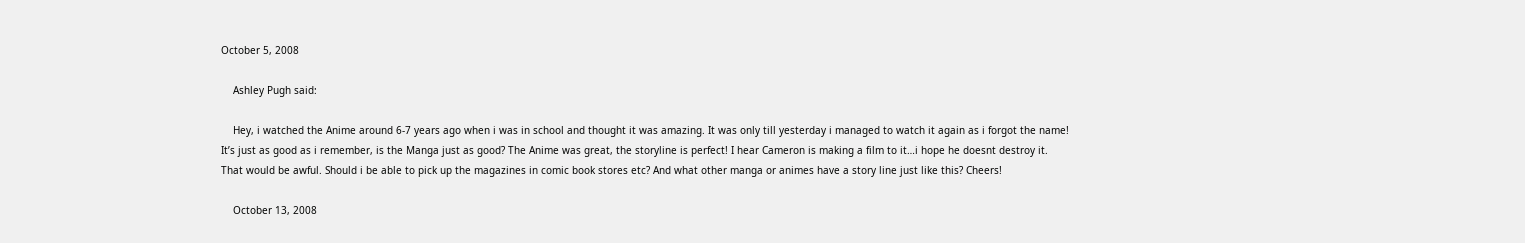October 5, 2008

    Ashley Pugh said:

    Hey, i watched the Anime around 6-7 years ago when i was in school and thought it was amazing. It was only till yesterday i managed to watch it again as i forgot the name! It’s just as good as i remember, is the Manga just as good? The Anime was great, the storyline is perfect! I hear Cameron is making a film to it…i hope he doesnt destroy it. That would be awful. Should i be able to pick up the magazines in comic book stores etc? And what other manga or animes have a story line just like this? Cheers!

    October 13, 2008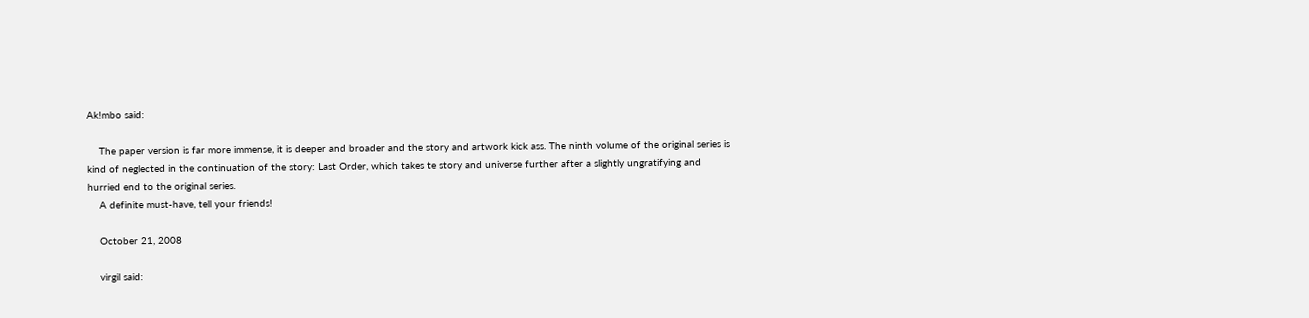Ak!mbo said:

    The paper version is far more immense, it is deeper and broader and the story and artwork kick ass. The ninth volume of the original series is kind of neglected in the continuation of the story: Last Order, which takes te story and universe further after a slightly ungratifying and hurried end to the original series.
    A definite must-have, tell your friends!

    October 21, 2008

    virgil said: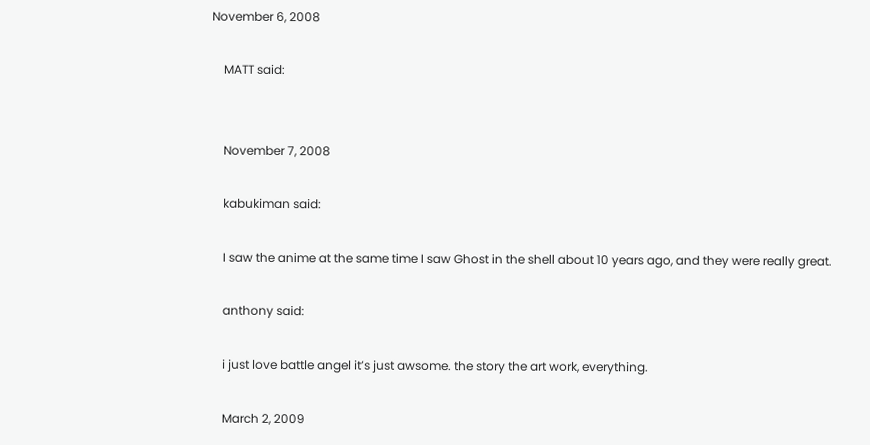November 6, 2008

    MATT said:


    November 7, 2008

    kabukiman said:

    I saw the anime at the same time I saw Ghost in the shell about 10 years ago, and they were really great.

    anthony said:

    i just love battle angel it’s just awsome. the story the art work, everything.

    March 2, 2009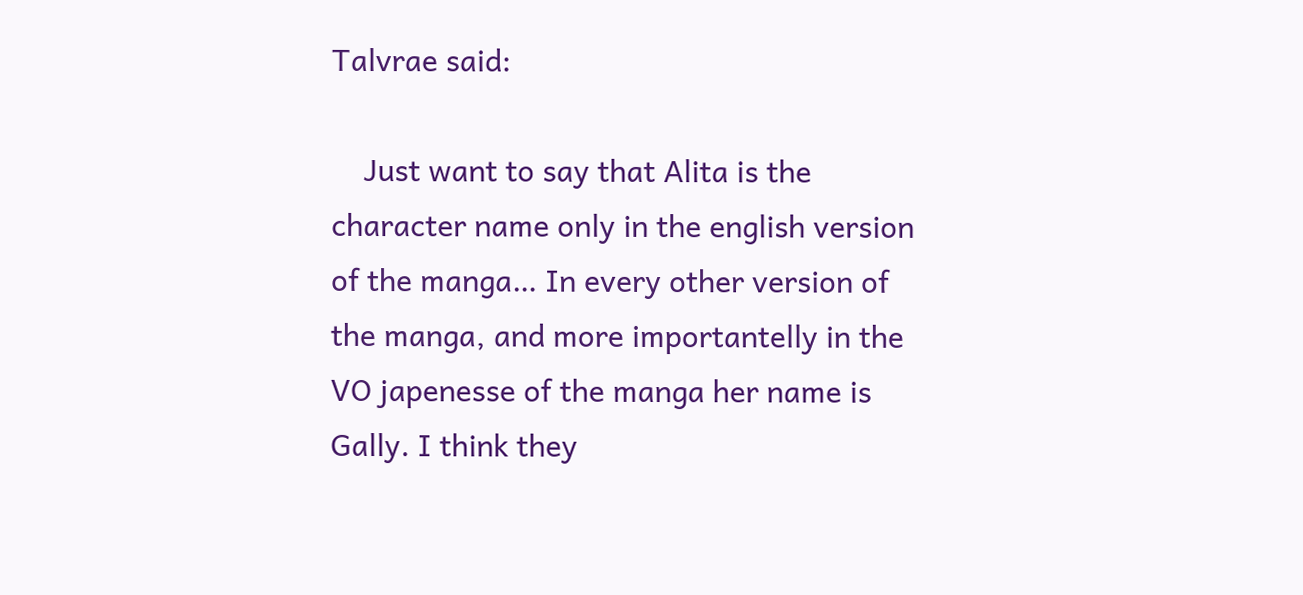Talvrae said:

    Just want to say that Alita is the character name only in the english version of the manga… In every other version of the manga, and more importantelly in the VO japenesse of the manga her name is Gally. I think they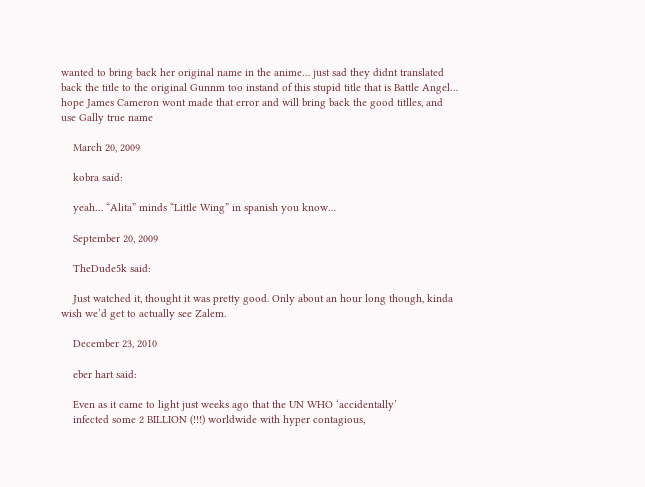wanted to bring back her original name in the anime… just sad they didnt translated back the title to the original Gunnm too instand of this stupid title that is Battle Angel… hope James Cameron wont made that error and will bring back the good titlles, and use Gally true name

    March 20, 2009

    kobra said:

    yeah… “Alita” minds “Little Wing” in spanish you know…

    September 20, 2009

    TheDude5k said:

    Just watched it, thought it was pretty good. Only about an hour long though, kinda wish we’d get to actually see Zalem.

    December 23, 2010

    eber hart said:

    Even as it came to light just weeks ago that the UN WHO ‘accidentally’
    infected some 2 BILLION (!!!) worldwide with hyper contagious,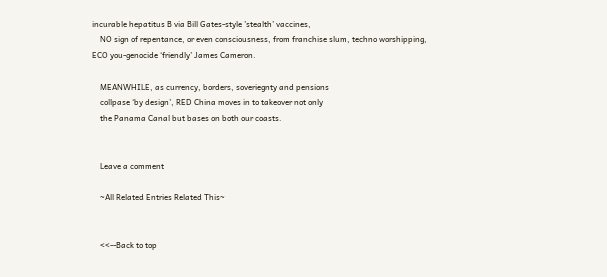incurable hepatitus B via Bill Gates-style ’stealth’ vaccines,
    NO sign of repentance, or even consciousness, from franchise slum, techno worshipping, ECO you-genocide ‘friendly’ James Cameron.

    MEANWHILE, as currency, borders, soveriegnty and pensions
    collpase ‘by design’, RED China moves in to takeover not only
    the Panama Canal but bases on both our coasts.


    Leave a comment

    ~All Related Entries Related This~


    <<--Back to top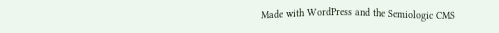Made with WordPress and the Semiologic CMS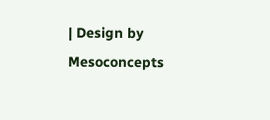| Design by Mesoconcepts